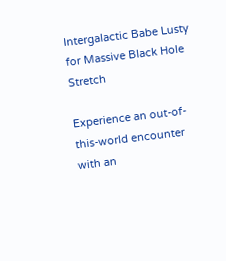Intergalactic Babe Lusty for Massive Black Hole Stretch

Experience an out-of-this-world encounter with an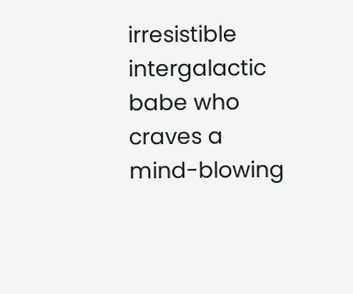irresistible intergalactic babe who craves a mind-blowing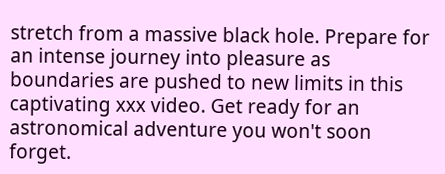stretch from a massive black hole. Prepare for an intense journey into pleasure as boundaries are pushed to new limits in this captivating xxx video. Get ready for an astronomical adventure you won't soon forget.